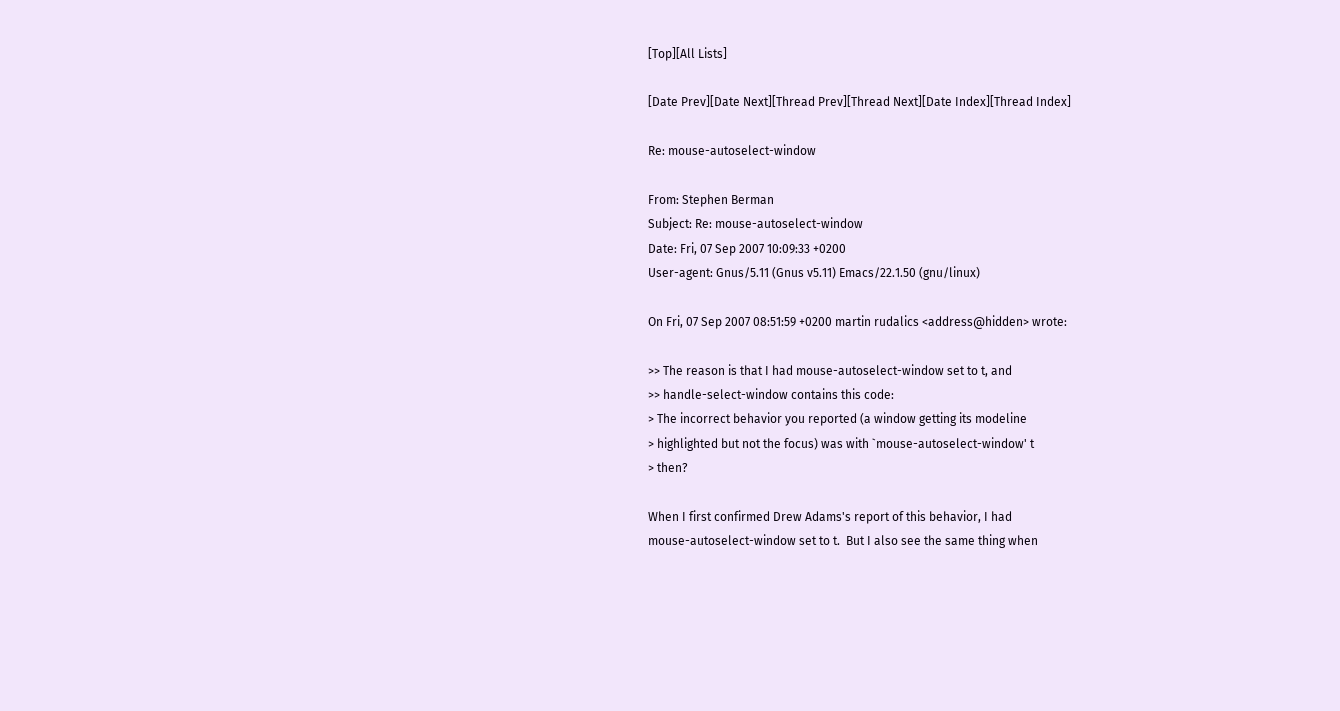[Top][All Lists]

[Date Prev][Date Next][Thread Prev][Thread Next][Date Index][Thread Index]

Re: mouse-autoselect-window

From: Stephen Berman
Subject: Re: mouse-autoselect-window
Date: Fri, 07 Sep 2007 10:09:33 +0200
User-agent: Gnus/5.11 (Gnus v5.11) Emacs/22.1.50 (gnu/linux)

On Fri, 07 Sep 2007 08:51:59 +0200 martin rudalics <address@hidden> wrote:

>> The reason is that I had mouse-autoselect-window set to t, and
>> handle-select-window contains this code:
> The incorrect behavior you reported (a window getting its modeline
> highlighted but not the focus) was with `mouse-autoselect-window' t
> then?

When I first confirmed Drew Adams's report of this behavior, I had
mouse-autoselect-window set to t.  But I also see the same thing when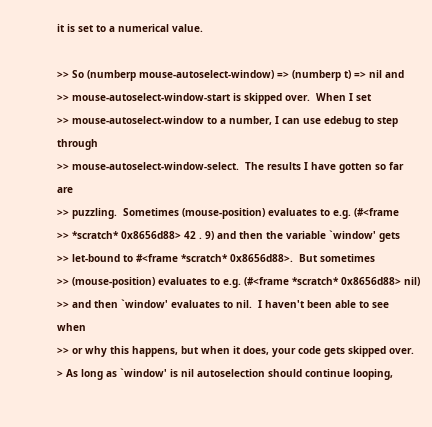it is set to a numerical value.

>> So (numberp mouse-autoselect-window) => (numberp t) => nil and
>> mouse-autoselect-window-start is skipped over.  When I set
>> mouse-autoselect-window to a number, I can use edebug to step through
>> mouse-autoselect-window-select.  The results I have gotten so far are
>> puzzling.  Sometimes (mouse-position) evaluates to e.g. (#<frame
>> *scratch* 0x8656d88> 42 . 9) and then the variable `window' gets
>> let-bound to #<frame *scratch* 0x8656d88>.  But sometimes
>> (mouse-position) evaluates to e.g. (#<frame *scratch* 0x8656d88> nil)
>> and then `window' evaluates to nil.  I haven't been able to see when
>> or why this happens, but when it does, your code gets skipped over.
> As long as `window' is nil autoselection should continue looping,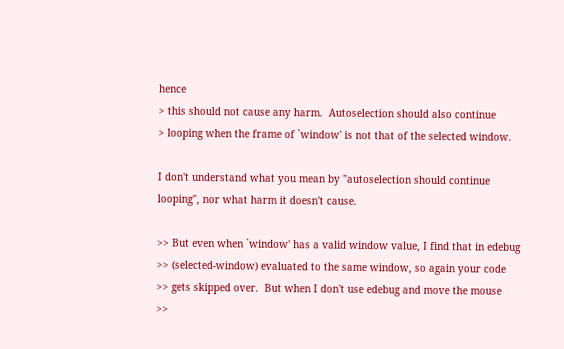hence
> this should not cause any harm.  Autoselection should also continue
> looping when the frame of `window' is not that of the selected window.

I don't understand what you mean by "autoselection should continue
looping", nor what harm it doesn't cause.

>> But even when `window' has a valid window value, I find that in edebug
>> (selected-window) evaluated to the same window, so again your code
>> gets skipped over.  But when I don't use edebug and move the mouse
>>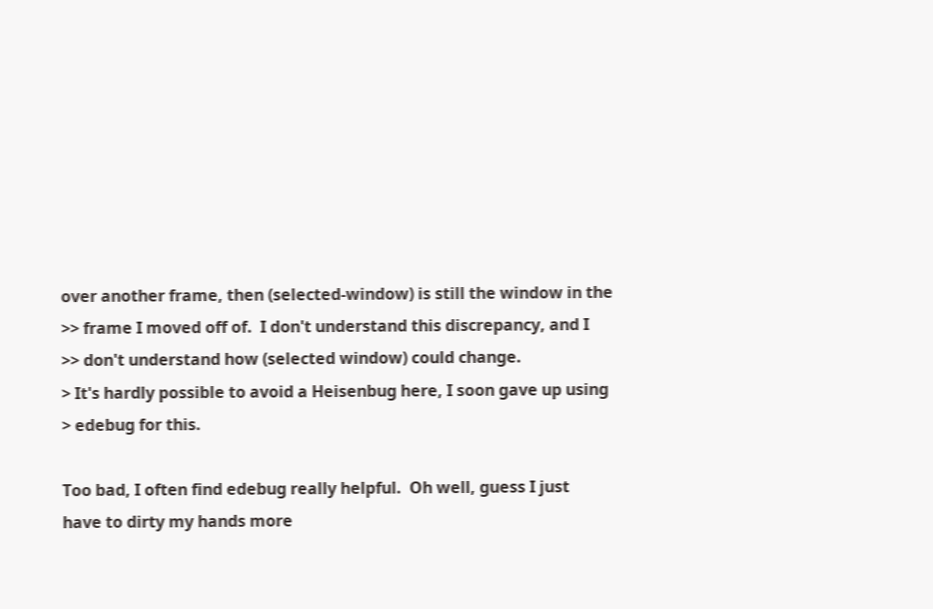over another frame, then (selected-window) is still the window in the
>> frame I moved off of.  I don't understand this discrepancy, and I
>> don't understand how (selected window) could change.
> It's hardly possible to avoid a Heisenbug here, I soon gave up using
> edebug for this.

Too bad, I often find edebug really helpful.  Oh well, guess I just
have to dirty my hands more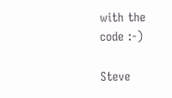with the code :-)

Steve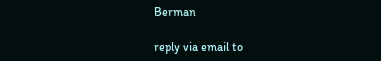Berman

reply via email to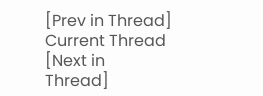[Prev in Thread] Current Thread [Next in Thread]